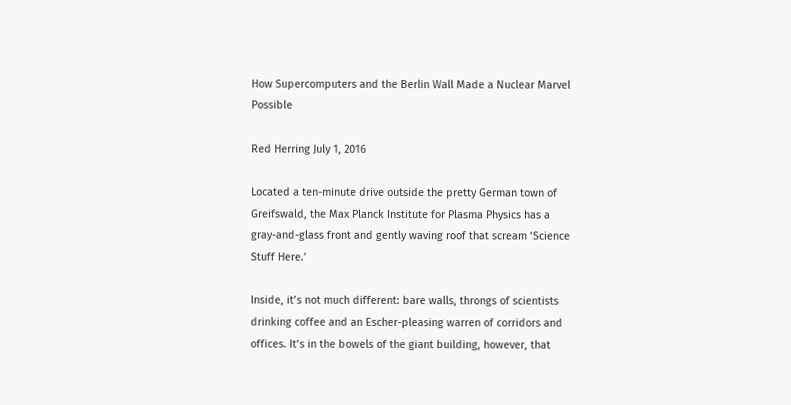How Supercomputers and the Berlin Wall Made a Nuclear Marvel Possible

Red Herring July 1, 2016

Located a ten-minute drive outside the pretty German town of Greifswald, the Max Planck Institute for Plasma Physics has a gray-and-glass front and gently waving roof that scream ‘Science Stuff Here.’

Inside, it’s not much different: bare walls, throngs of scientists drinking coffee and an Escher-pleasing warren of corridors and offices. It’s in the bowels of the giant building, however, that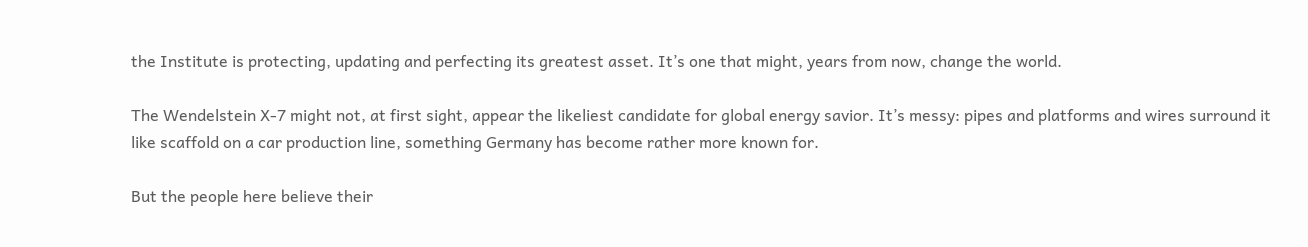the Institute is protecting, updating and perfecting its greatest asset. It’s one that might, years from now, change the world.

The Wendelstein X-7 might not, at first sight, appear the likeliest candidate for global energy savior. It’s messy: pipes and platforms and wires surround it like scaffold on a car production line, something Germany has become rather more known for.

But the people here believe their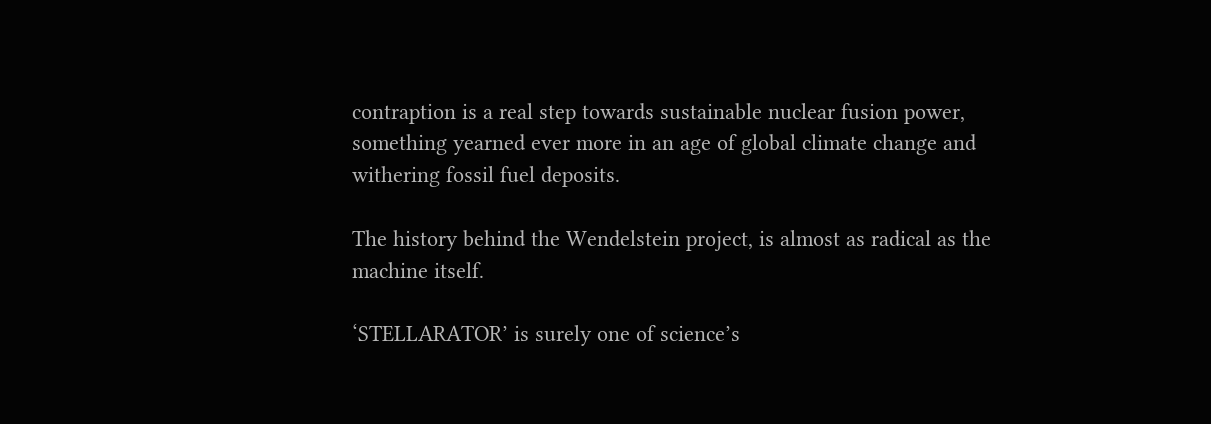contraption is a real step towards sustainable nuclear fusion power, something yearned ever more in an age of global climate change and withering fossil fuel deposits.

The history behind the Wendelstein project, is almost as radical as the machine itself.

‘STELLARATOR’ is surely one of science’s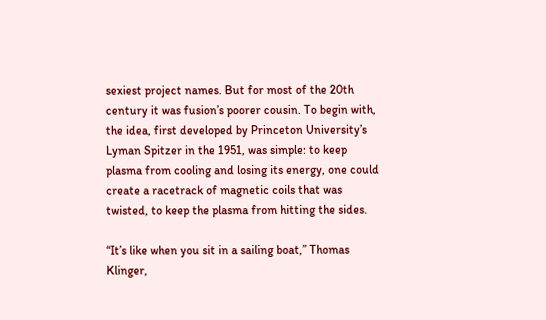sexiest project names. But for most of the 20th century it was fusion’s poorer cousin. To begin with, the idea, first developed by Princeton University’s Lyman Spitzer in the 1951, was simple: to keep plasma from cooling and losing its energy, one could create a racetrack of magnetic coils that was twisted, to keep the plasma from hitting the sides.

“It’s like when you sit in a sailing boat,” Thomas Klinger,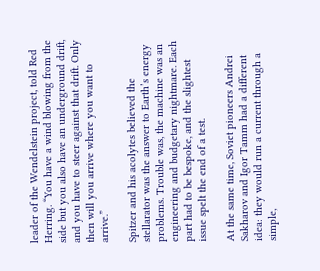leader of the Wendelstein project, told Red Herring. “You have a wind blowing from the side but you also have an underground drift, and you have to steer against that drift. Only then will you arrive where you want to arrive.”

Spitzer and his acolytes believed the stellarator was the answer to Earth’s energy problems. Trouble was, the machine was an engineering and budgetary nightmare. Each part had to be bespoke, and the slightest issue spelt the end of a test.

At the same time, Soviet pioneers Andrei Sakharov and Igor Tamm had a different idea: they would run a current through a simple,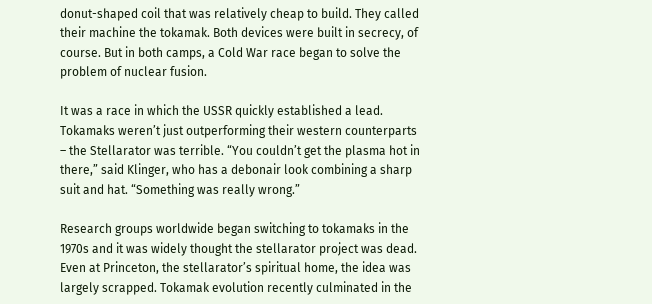donut-shaped coil that was relatively cheap to build. They called their machine the tokamak. Both devices were built in secrecy, of course. But in both camps, a Cold War race began to solve the problem of nuclear fusion.

It was a race in which the USSR quickly established a lead. Tokamaks weren’t just outperforming their western counterparts – the Stellarator was terrible. “You couldn’t get the plasma hot in there,” said Klinger, who has a debonair look combining a sharp suit and hat. “Something was really wrong.”

Research groups worldwide began switching to tokamaks in the 1970s and it was widely thought the stellarator project was dead. Even at Princeton, the stellarator’s spiritual home, the idea was largely scrapped. Tokamak evolution recently culminated in the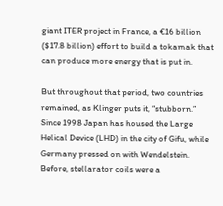giant ITER project in France, a €16 billion ($17.8 billion) effort to build a tokamak that can produce more energy that is put in.

But throughout that period, two countries remained, as Klinger puts it, “stubborn.” Since 1998 Japan has housed the Large Helical Device (LHD) in the city of Gifu, while Germany pressed on with Wendelstein. Before, stellarator coils were a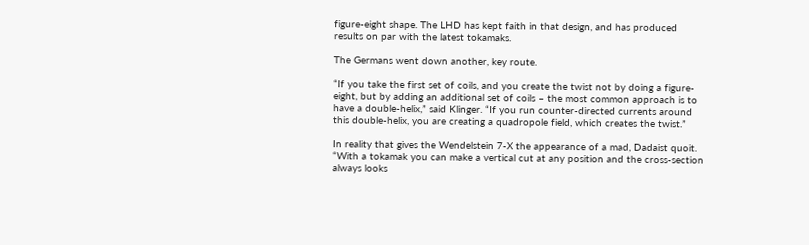figure-eight shape. The LHD has kept faith in that design, and has produced results on par with the latest tokamaks.

The Germans went down another, key route.

“If you take the first set of coils, and you create the twist not by doing a figure-eight, but by adding an additional set of coils – the most common approach is to have a double-helix,” said Klinger. “If you run counter-directed currents around this double-helix, you are creating a quadropole field, which creates the twist.”

In reality that gives the Wendelstein 7-X the appearance of a mad, Dadaist quoit. “With a tokamak you can make a vertical cut at any position and the cross-section always looks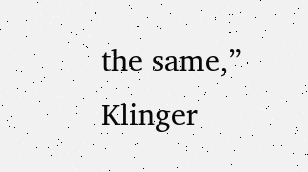the same,” Klinger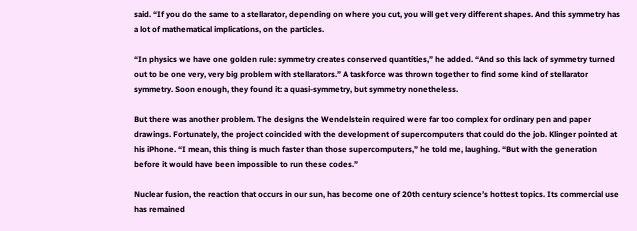said. “If you do the same to a stellarator, depending on where you cut, you will get very different shapes. And this symmetry has a lot of mathematical implications, on the particles.

“In physics we have one golden rule: symmetry creates conserved quantities,” he added. “And so this lack of symmetry turned out to be one very, very big problem with stellarators.” A taskforce was thrown together to find some kind of stellarator symmetry. Soon enough, they found it: a quasi-symmetry, but symmetry nonetheless.

But there was another problem. The designs the Wendelstein required were far too complex for ordinary pen and paper drawings. Fortunately, the project coincided with the development of supercomputers that could do the job. Klinger pointed at his iPhone. “I mean, this thing is much faster than those supercomputers,” he told me, laughing. “But with the generation before it would have been impossible to run these codes.”

Nuclear fusion, the reaction that occurs in our sun, has become one of 20th century science’s hottest topics. Its commercial use has remained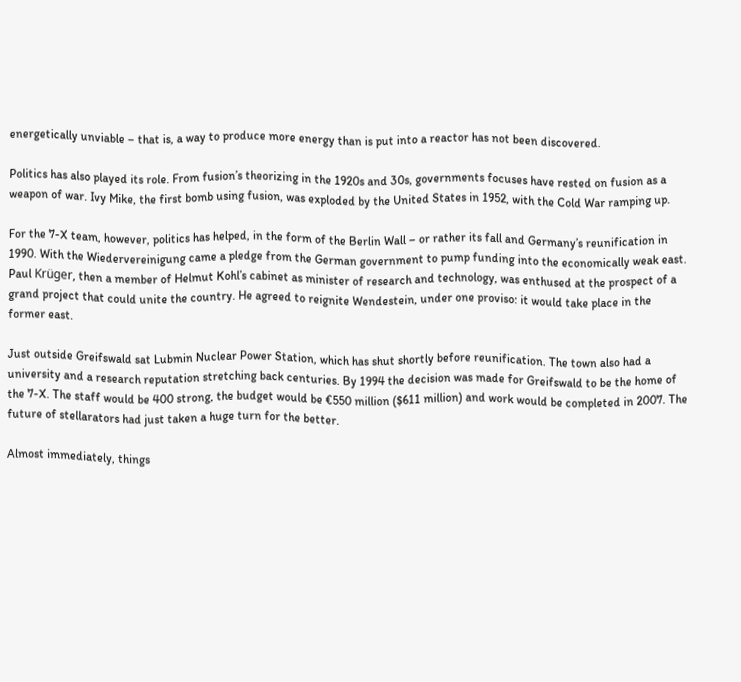energetically unviable – that is, a way to produce more energy than is put into a reactor has not been discovered.

Politics has also played its role. From fusion’s theorizing in the 1920s and 30s, governments focuses have rested on fusion as a weapon of war. Ivy Mike, the first bomb using fusion, was exploded by the United States in 1952, with the Cold War ramping up.

For the 7-X team, however, politics has helped, in the form of the Berlin Wall – or rather its fall and Germany’s reunification in 1990. With the Wiedervereinigung came a pledge from the German government to pump funding into the economically weak east. Paul Krüger, then a member of Helmut Kohl’s cabinet as minister of research and technology, was enthused at the prospect of a grand project that could unite the country. He agreed to reignite Wendestein, under one proviso: it would take place in the former east.

Just outside Greifswald sat Lubmin Nuclear Power Station, which has shut shortly before reunification. The town also had a university and a research reputation stretching back centuries. By 1994 the decision was made for Greifswald to be the home of the 7-X. The staff would be 400 strong, the budget would be €550 million ($611 million) and work would be completed in 2007. The future of stellarators had just taken a huge turn for the better.

Almost immediately, things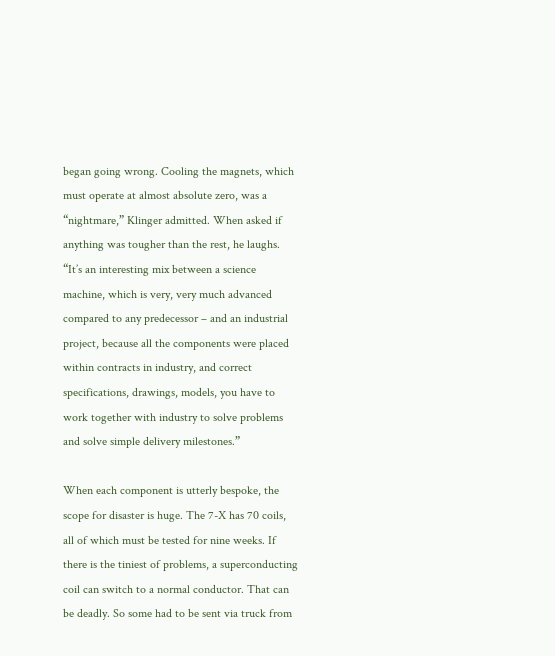began going wrong. Cooling the magnets, which must operate at almost absolute zero, was a “nightmare,” Klinger admitted. When asked if anything was tougher than the rest, he laughs. “It’s an interesting mix between a science machine, which is very, very much advanced compared to any predecessor – and an industrial project, because all the components were placed within contracts in industry, and correct specifications, drawings, models, you have to work together with industry to solve problems and solve simple delivery milestones.”

When each component is utterly bespoke, the scope for disaster is huge. The 7-X has 70 coils, all of which must be tested for nine weeks. If there is the tiniest of problems, a superconducting coil can switch to a normal conductor. That can be deadly. So some had to be sent via truck from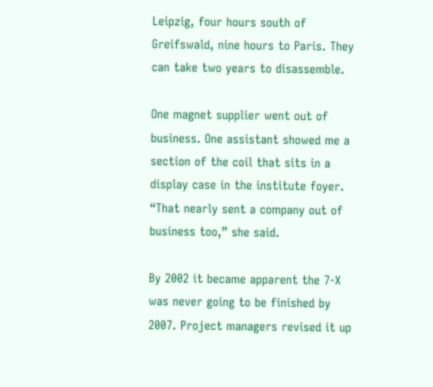Leipzig, four hours south of Greifswald, nine hours to Paris. They can take two years to disassemble.

One magnet supplier went out of business. One assistant showed me a section of the coil that sits in a display case in the institute foyer. “That nearly sent a company out of business too,” she said.

By 2002 it became apparent the 7-X was never going to be finished by 2007. Project managers revised it up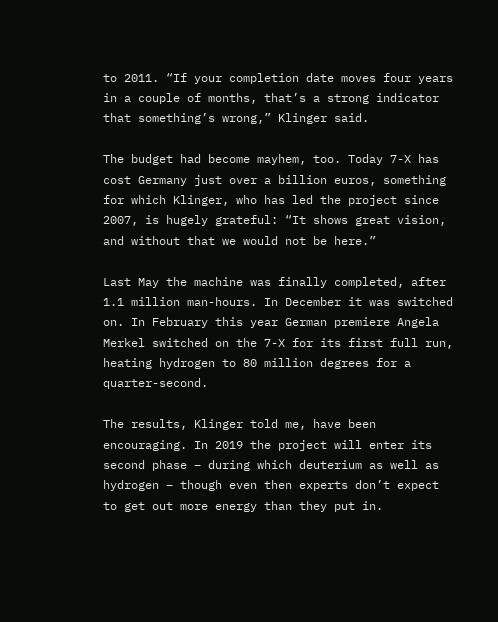to 2011. “If your completion date moves four years in a couple of months, that’s a strong indicator that something’s wrong,” Klinger said.

The budget had become mayhem, too. Today 7-X has cost Germany just over a billion euros, something for which Klinger, who has led the project since 2007, is hugely grateful: “It shows great vision, and without that we would not be here.”

Last May the machine was finally completed, after 1.1 million man-hours. In December it was switched on. In February this year German premiere Angela Merkel switched on the 7-X for its first full run, heating hydrogen to 80 million degrees for a quarter-second.

The results, Klinger told me, have been encouraging. In 2019 the project will enter its second phase – during which deuterium as well as hydrogen – though even then experts don’t expect to get out more energy than they put in.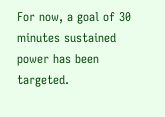For now, a goal of 30 minutes sustained power has been targeted.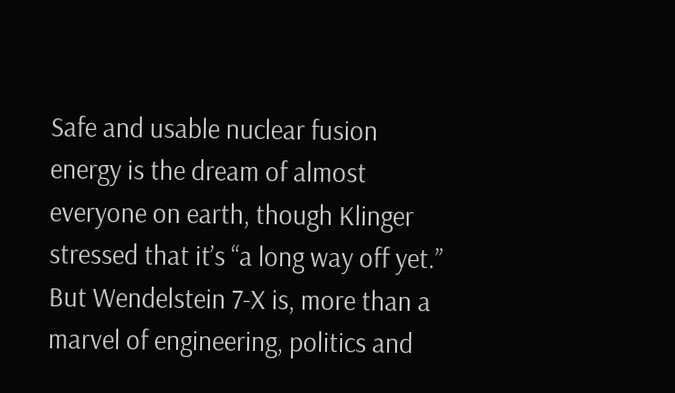Safe and usable nuclear fusion energy is the dream of almost everyone on earth, though Klinger stressed that it’s “a long way off yet.” But Wendelstein 7-X is, more than a marvel of engineering, politics and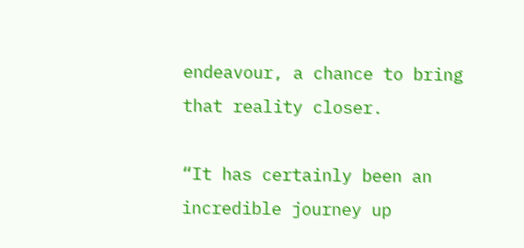endeavour, a chance to bring that reality closer.

“It has certainly been an incredible journey up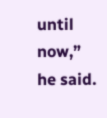until now,” he said.